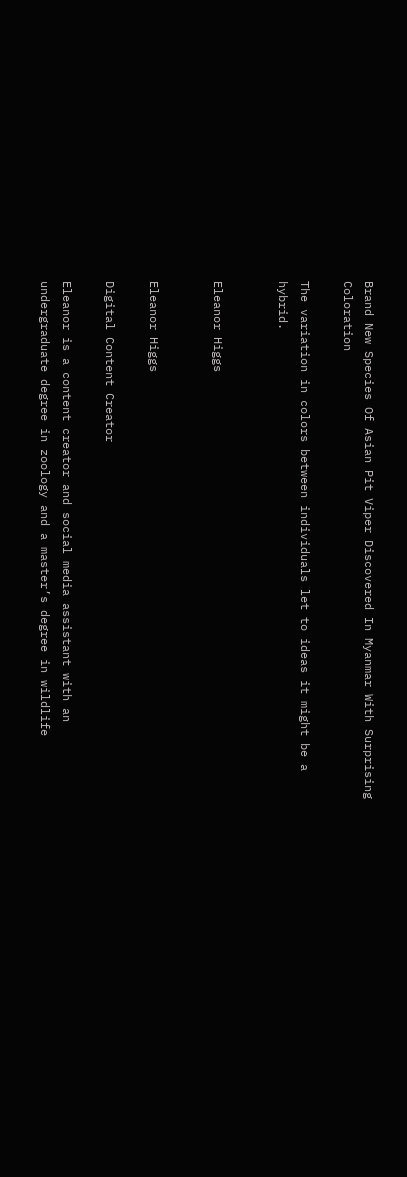Brand New Species Of Asian Pit Viper Discovered In Myanmar With Surprising Coloration

The variation in colors between individuals let to ideas it might be a hybrid.


Eleanor Higgs


Eleanor Higgs

Digital Content Creator

Eleanor is a content creator and social media assistant with an undergraduate degree in zoology and a master’s degree in wildlife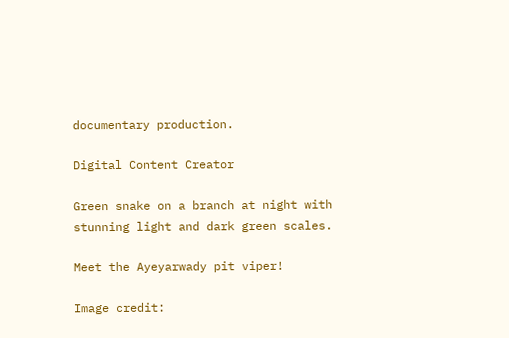documentary production.

Digital Content Creator

Green snake on a branch at night with stunning light and dark green scales.

Meet the Ayeyarwady pit viper!

Image credit: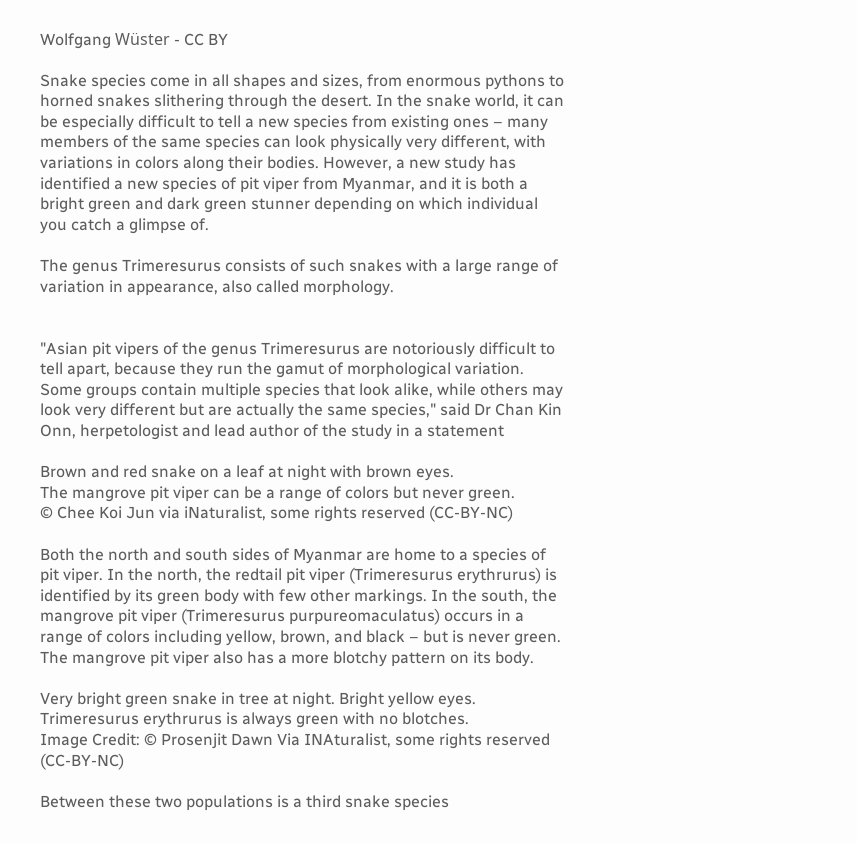Wolfgang Wüster - CC BY

Snake species come in all shapes and sizes, from enormous pythons to horned snakes slithering through the desert. In the snake world, it can be especially difficult to tell a new species from existing ones – many members of the same species can look physically very different, with variations in colors along their bodies. However, a new study has identified a new species of pit viper from Myanmar, and it is both a bright green and dark green stunner depending on which individual you catch a glimpse of.

The genus Trimeresurus consists of such snakes with a large range of variation in appearance, also called morphology.


"Asian pit vipers of the genus Trimeresurus are notoriously difficult to tell apart, because they run the gamut of morphological variation. Some groups contain multiple species that look alike, while others may look very different but are actually the same species," said Dr Chan Kin Onn, herpetologist and lead author of the study in a statement

Brown and red snake on a leaf at night with brown eyes.
The mangrove pit viper can be a range of colors but never green.
© Chee Koi Jun via iNaturalist, some rights reserved (CC-BY-NC)

Both the north and south sides of Myanmar are home to a species of pit viper. In the north, the redtail pit viper (Trimeresurus erythrurus) is identified by its green body with few other markings. In the south, the mangrove pit viper (Trimeresurus purpureomaculatus) occurs in a range of colors including yellow, brown, and black – but is never green. The mangrove pit viper also has a more blotchy pattern on its body.

Very bright green snake in tree at night. Bright yellow eyes.
Trimeresurus erythrurus is always green with no blotches.
Image Credit: © Prosenjit Dawn Via INAturalist, some rights reserved (CC-BY-NC)

Between these two populations is a third snake species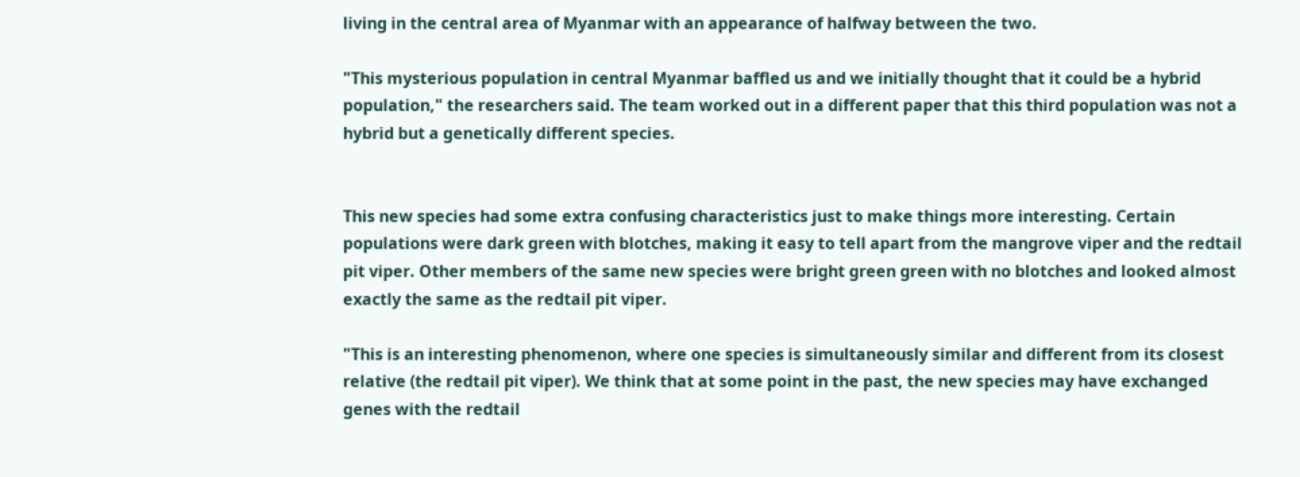living in the central area of Myanmar with an appearance of halfway between the two.

"This mysterious population in central Myanmar baffled us and we initially thought that it could be a hybrid population," the researchers said. The team worked out in a different paper that this third population was not a hybrid but a genetically different species.


This new species had some extra confusing characteristics just to make things more interesting. Certain populations were dark green with blotches, making it easy to tell apart from the mangrove viper and the redtail pit viper. Other members of the same new species were bright green green with no blotches and looked almost exactly the same as the redtail pit viper.

"This is an interesting phenomenon, where one species is simultaneously similar and different from its closest relative (the redtail pit viper). We think that at some point in the past, the new species may have exchanged genes with the redtail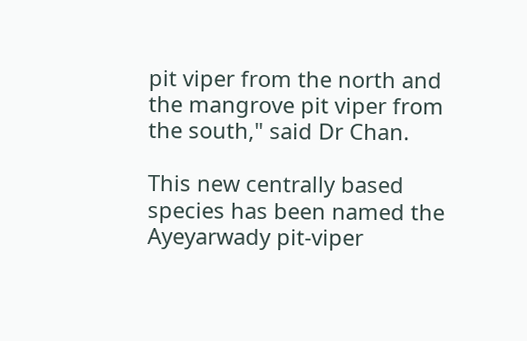pit viper from the north and the mangrove pit viper from the south," said Dr Chan.

This new centrally based species has been named the Ayeyarwady pit-viper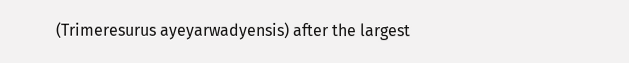(Trimeresurus ayeyarwadyensis) after the largest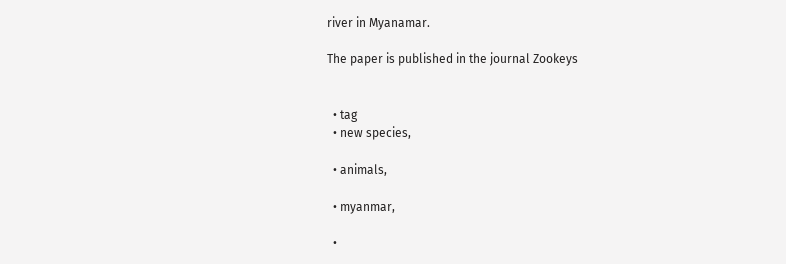river in Myanamar.

The paper is published in the journal Zookeys


  • tag
  • new species,

  • animals,

  • myanmar,

  •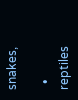snakes,

  • reptiles